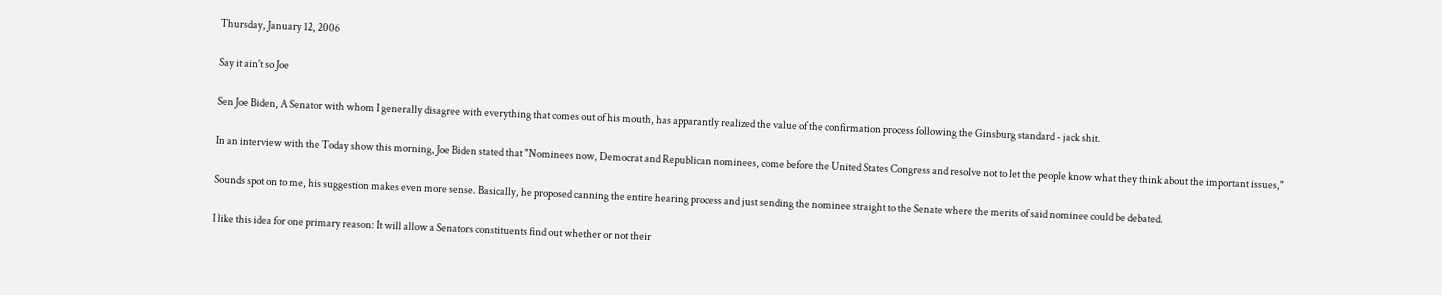Thursday, January 12, 2006

Say it ain't so Joe

Sen Joe Biden, A Senator with whom I generally disagree with everything that comes out of his mouth, has apparantly realized the value of the confirmation process following the Ginsburg standard - jack shit.

In an interview with the Today show this morning, Joe Biden stated that "Nominees now, Democrat and Republican nominees, come before the United States Congress and resolve not to let the people know what they think about the important issues,"

Sounds spot on to me, his suggestion makes even more sense. Basically, he proposed canning the entire hearing process and just sending the nominee straight to the Senate where the merits of said nominee could be debated.

I like this idea for one primary reason: It will allow a Senators constituents find out whether or not their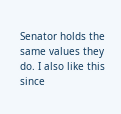Senator holds the same values they do. I also like this since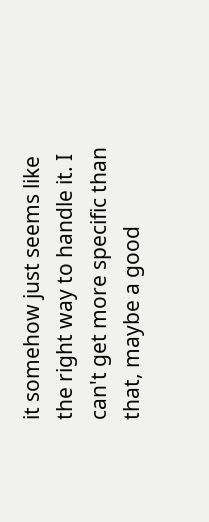it somehow just seems like the right way to handle it. I can't get more specific than that, maybe a good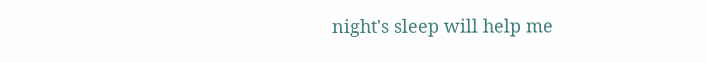night's sleep will help me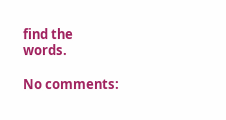find the words.

No comments: